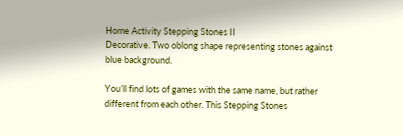Home Activity Stepping Stones II
Decorative. Two oblong shape representing stones against blue background.

You’ll find lots of games with the same name, but rather different from each other. This Stepping Stones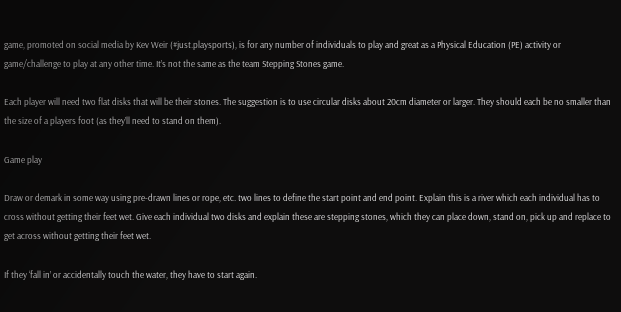game, promoted on social media by Kev Weir (#just.playsports), is for any number of individuals to play and great as a Physical Education (PE) activity or game/challenge to play at any other time. It’s not the same as the team Stepping Stones game.

Each player will need two flat disks that will be their stones. The suggestion is to use circular disks about 20cm diameter or larger. They should each be no smaller than the size of a players foot (as they’ll need to stand on them).

Game play

Draw or demark in some way using pre-drawn lines or rope, etc. two lines to define the start point and end point. Explain this is a river which each individual has to cross without getting their feet wet. Give each individual two disks and explain these are stepping stones, which they can place down, stand on, pick up and replace to get across without getting their feet wet.

If they ‘fall in’ or accidentally touch the water, they have to start again.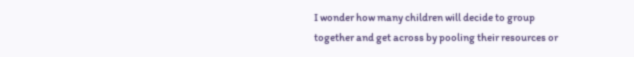I wonder how many children will decide to group together and get across by pooling their resources or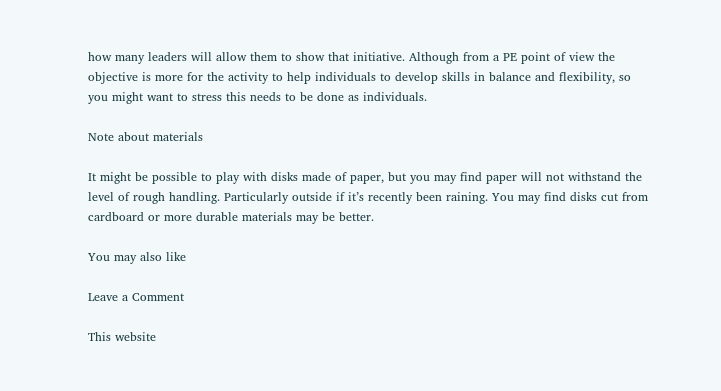how many leaders will allow them to show that initiative. Although from a PE point of view the objective is more for the activity to help individuals to develop skills in balance and flexibility, so you might want to stress this needs to be done as individuals.

Note about materials

It might be possible to play with disks made of paper, but you may find paper will not withstand the level of rough handling. Particularly outside if it’s recently been raining. You may find disks cut from cardboard or more durable materials may be better.

You may also like

Leave a Comment

This website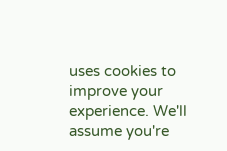uses cookies to improve your experience. We'll assume you're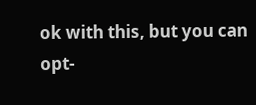ok with this, but you can opt-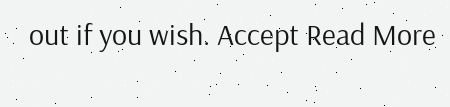out if you wish. Accept Read More